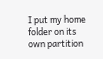I put my home folder on its own partition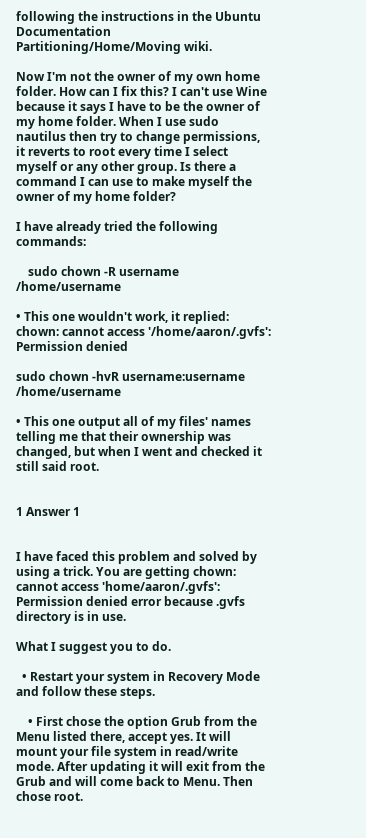following the instructions in the Ubuntu Documentation Partitioning/Home/Moving wiki.

Now I'm not the owner of my own home folder. How can I fix this? I can't use Wine because it says I have to be the owner of my home folder. When I use sudo nautilus then try to change permissions, it reverts to root every time I select myself or any other group. Is there a command I can use to make myself the owner of my home folder?

I have already tried the following commands:

    sudo chown -R username /home/username

• This one wouldn't work, it replied: chown: cannot access '/home/aaron/.gvfs': Permission denied

sudo chown -hvR username:username /home/username

• This one output all of my files' names telling me that their ownership was changed, but when I went and checked it still said root.


1 Answer 1


I have faced this problem and solved by using a trick. You are getting chown: cannot access 'home/aaron/.gvfs': Permission denied error because .gvfs directory is in use.

What I suggest you to do.

  • Restart your system in Recovery Mode and follow these steps.

    • First chose the option Grub from the Menu listed there, accept yes. It will mount your file system in read/write mode. After updating it will exit from the Grub and will come back to Menu. Then chose root.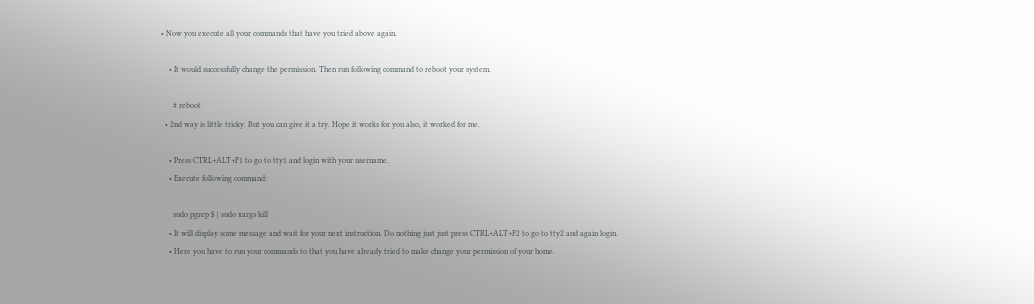• Now you execute all your commands that have you tried above again.

    • It would successfully change the permission. Then run following command to reboot your system.

      # reboot
  • 2nd way is little tricky. But you can give it a try. Hope it works for you also, it worked for me.

    • Press CTRL+ALT+F1 to go to tty1 and login with your username.
    • Execute following command:

      sudo pgrep $ | sudo xargs kill
    • It will display some message and wait for your next instruction. Do nothing just just press CTRL+ALT+F2 to go to tty2 and again login.
    • Here you have to run your commands to that you have already tried to make change your permission of your home.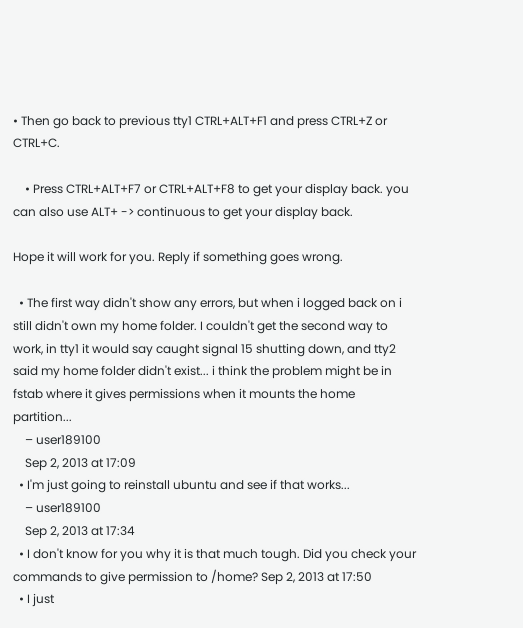• Then go back to previous tty1 CTRL+ALT+F1 and press CTRL+Z or CTRL+C.

    • Press CTRL+ALT+F7 or CTRL+ALT+F8 to get your display back. you can also use ALT+ -> continuous to get your display back.

Hope it will work for you. Reply if something goes wrong.

  • The first way didn't show any errors, but when i logged back on i still didn't own my home folder. I couldn't get the second way to work, in tty1 it would say caught signal 15 shutting down, and tty2 said my home folder didn't exist... i think the problem might be in fstab where it gives permissions when it mounts the home partition...
    – user189100
    Sep 2, 2013 at 17:09
  • I'm just going to reinstall ubuntu and see if that works...
    – user189100
    Sep 2, 2013 at 17:34
  • I don't know for you why it is that much tough. Did you check your commands to give permission to /home? Sep 2, 2013 at 17:50
  • I just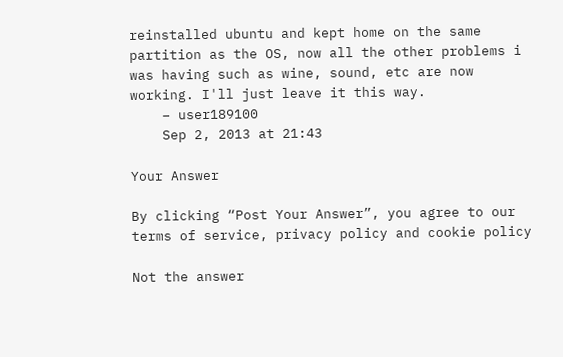reinstalled ubuntu and kept home on the same partition as the OS, now all the other problems i was having such as wine, sound, etc are now working. I'll just leave it this way.
    – user189100
    Sep 2, 2013 at 21:43

Your Answer

By clicking “Post Your Answer”, you agree to our terms of service, privacy policy and cookie policy

Not the answer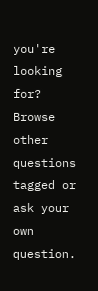you're looking for? Browse other questions tagged or ask your own question.